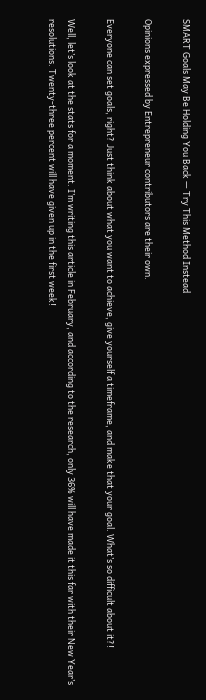SMART Goals May Be Holding You Back — Try This Method Instead

Opinions expressed by Entrepreneur contributors are their own.

Everyone can set goals, right? Just think about what you want to achieve, give yourself a timeframe, and make that your goal. What’s so difficult about it?!

Well, let’s look at the stats for a moment. I’m writing this article in February, and according to the research, only 36% will have made it this far with their New Year’s resolutions. Twenty-three percent will have given up in the first week!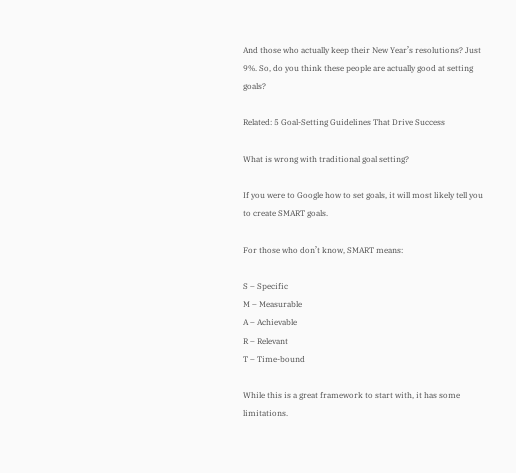And those who actually keep their New Year’s resolutions? Just 9%. So, do you think these people are actually good at setting goals?

Related: 5 Goal-Setting Guidelines That Drive Success

What is wrong with traditional goal setting?

If you were to Google how to set goals, it will most likely tell you to create SMART goals.

For those who don’t know, SMART means:

S – Specific
M – Measurable
A – Achievable
R – Relevant
T – Time-bound

While this is a great framework to start with, it has some limitations.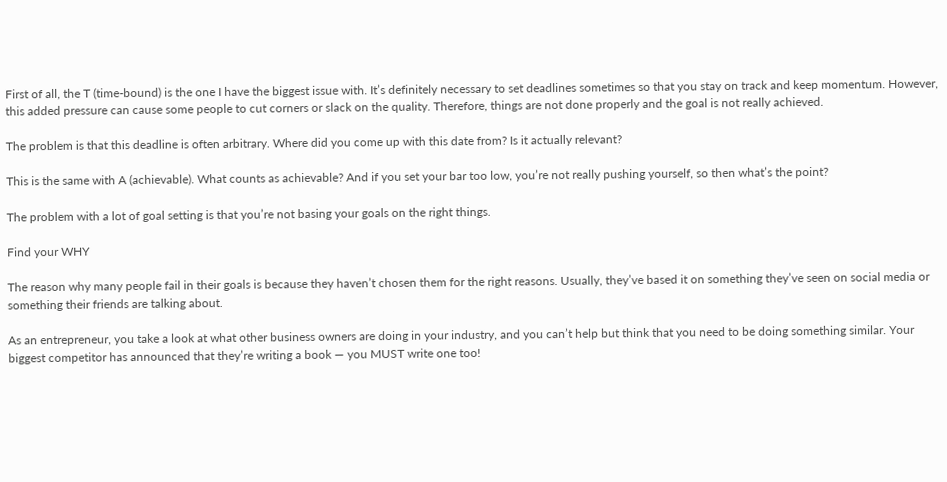First of all, the T (time-bound) is the one I have the biggest issue with. It’s definitely necessary to set deadlines sometimes so that you stay on track and keep momentum. However, this added pressure can cause some people to cut corners or slack on the quality. Therefore, things are not done properly and the goal is not really achieved.

The problem is that this deadline is often arbitrary. Where did you come up with this date from? Is it actually relevant?

This is the same with A (achievable). What counts as achievable? And if you set your bar too low, you’re not really pushing yourself, so then what’s the point?

The problem with a lot of goal setting is that you’re not basing your goals on the right things.

Find your WHY

The reason why many people fail in their goals is because they haven’t chosen them for the right reasons. Usually, they’ve based it on something they’ve seen on social media or something their friends are talking about.

As an entrepreneur, you take a look at what other business owners are doing in your industry, and you can’t help but think that you need to be doing something similar. Your biggest competitor has announced that they’re writing a book — you MUST write one too!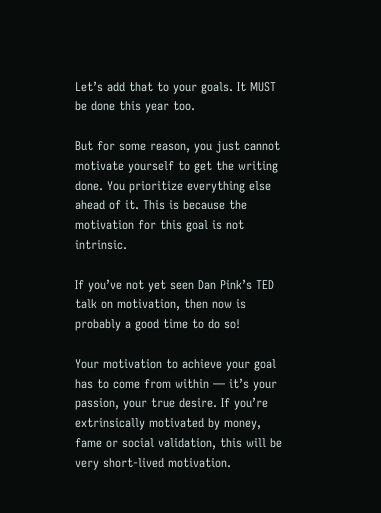Let’s add that to your goals. It MUST be done this year too.

But for some reason, you just cannot motivate yourself to get the writing done. You prioritize everything else ahead of it. This is because the motivation for this goal is not intrinsic.

If you’ve not yet seen Dan Pink’s TED talk on motivation, then now is probably a good time to do so!

Your motivation to achieve your goal has to come from within — it’s your passion, your true desire. If you’re extrinsically motivated by money, fame or social validation, this will be very short-lived motivation.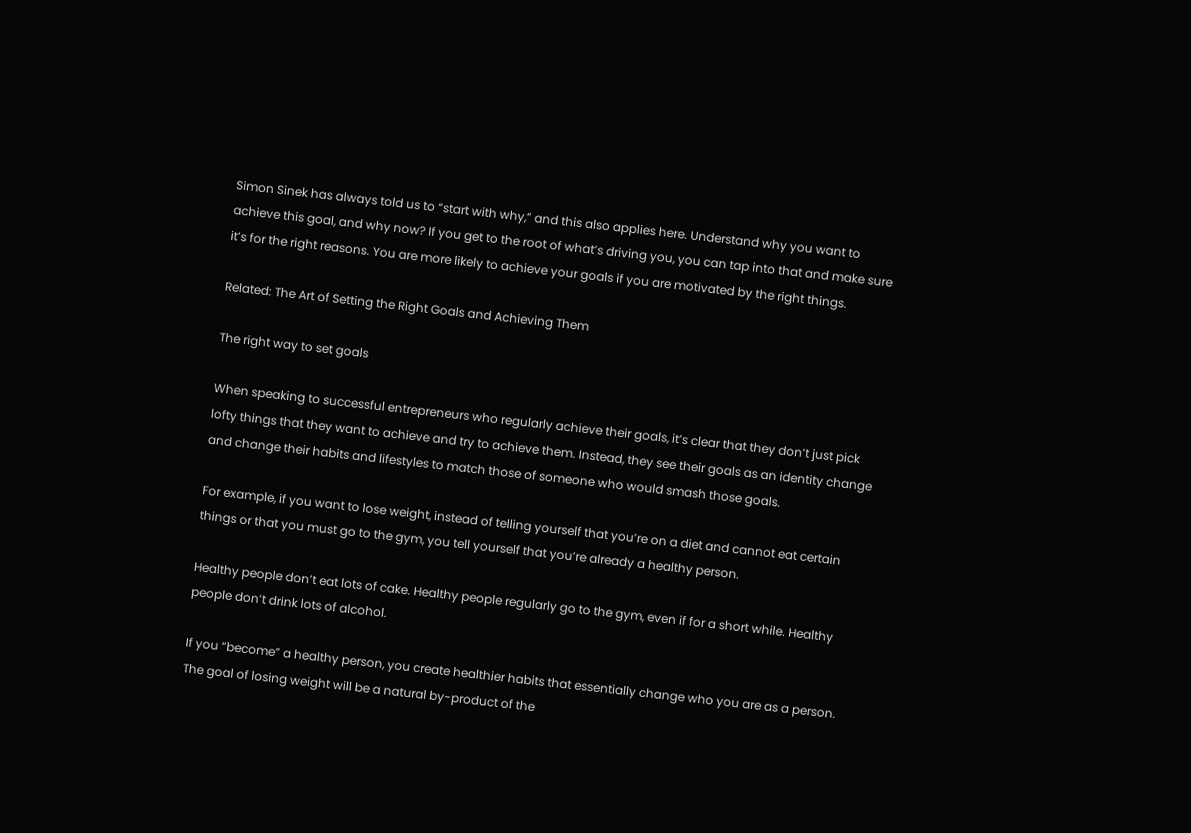Simon Sinek has always told us to “start with why,” and this also applies here. Understand why you want to achieve this goal, and why now? If you get to the root of what’s driving you, you can tap into that and make sure it’s for the right reasons. You are more likely to achieve your goals if you are motivated by the right things.

Related: The Art of Setting the Right Goals and Achieving Them

The right way to set goals

When speaking to successful entrepreneurs who regularly achieve their goals, it’s clear that they don’t just pick lofty things that they want to achieve and try to achieve them. Instead, they see their goals as an identity change and change their habits and lifestyles to match those of someone who would smash those goals.

For example, if you want to lose weight, instead of telling yourself that you’re on a diet and cannot eat certain things or that you must go to the gym, you tell yourself that you’re already a healthy person.

Healthy people don’t eat lots of cake. Healthy people regularly go to the gym, even if for a short while. Healthy people don’t drink lots of alcohol.

If you “become” a healthy person, you create healthier habits that essentially change who you are as a person. The goal of losing weight will be a natural by-product of the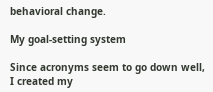behavioral change.

My goal-setting system

Since acronyms seem to go down well, I created my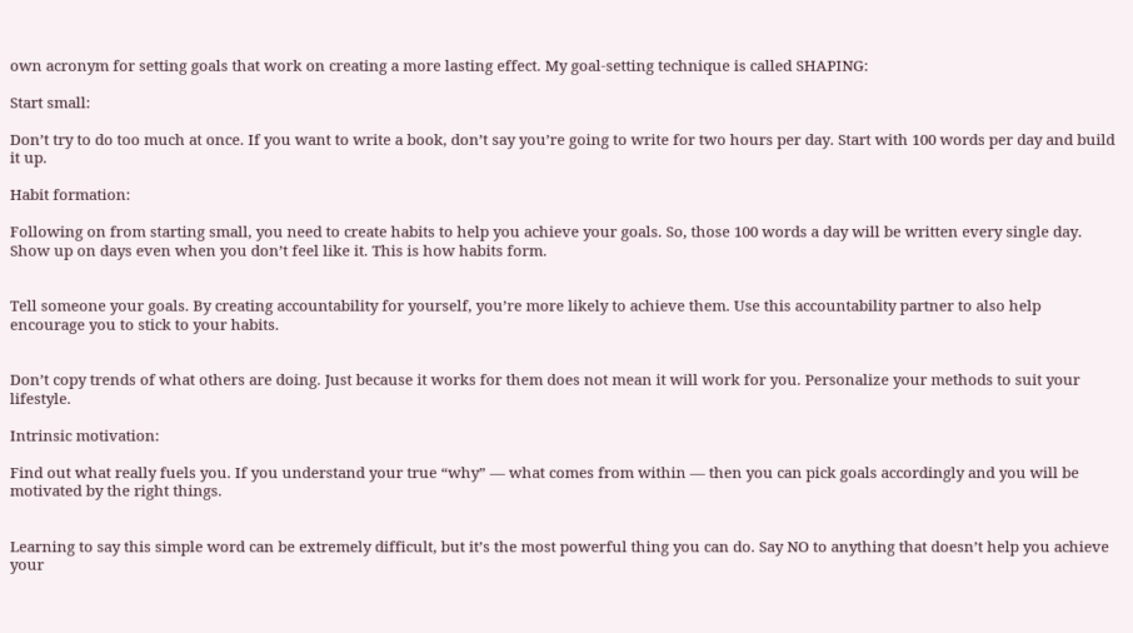own acronym for setting goals that work on creating a more lasting effect. My goal-setting technique is called SHAPING:

Start small:

Don’t try to do too much at once. If you want to write a book, don’t say you’re going to write for two hours per day. Start with 100 words per day and build it up.

Habit formation:

Following on from starting small, you need to create habits to help you achieve your goals. So, those 100 words a day will be written every single day. Show up on days even when you don’t feel like it. This is how habits form.


Tell someone your goals. By creating accountability for yourself, you’re more likely to achieve them. Use this accountability partner to also help encourage you to stick to your habits.


Don’t copy trends of what others are doing. Just because it works for them does not mean it will work for you. Personalize your methods to suit your lifestyle.

Intrinsic motivation:

Find out what really fuels you. If you understand your true “why” — what comes from within — then you can pick goals accordingly and you will be motivated by the right things.


Learning to say this simple word can be extremely difficult, but it’s the most powerful thing you can do. Say NO to anything that doesn’t help you achieve your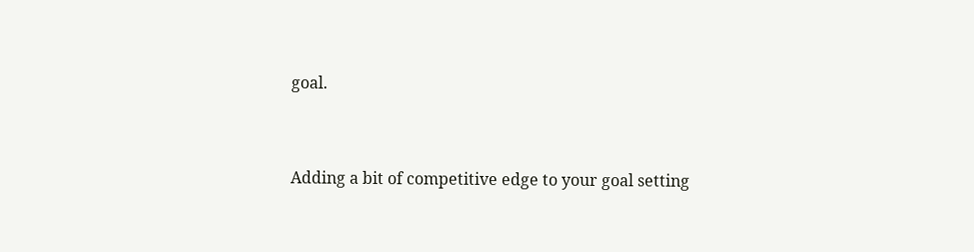goal.


Adding a bit of competitive edge to your goal setting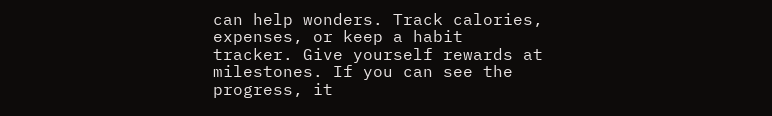can help wonders. Track calories, expenses, or keep a habit tracker. Give yourself rewards at milestones. If you can see the progress, it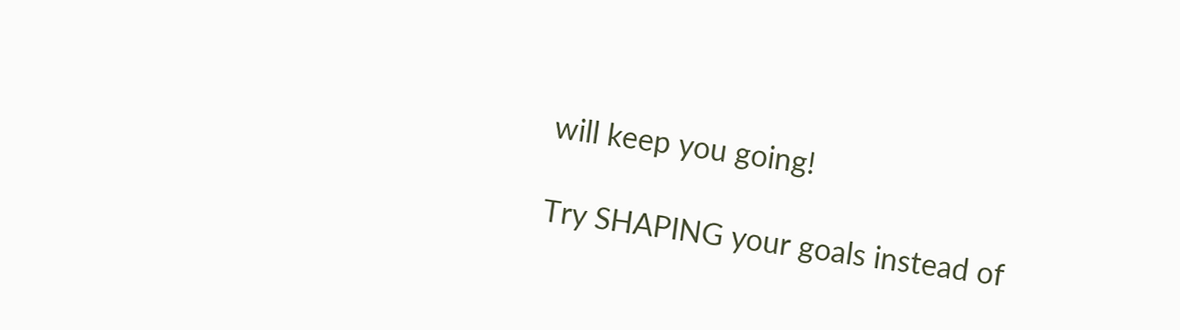will keep you going!

Try SHAPING your goals instead of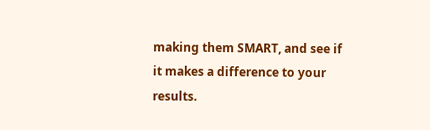making them SMART, and see if it makes a difference to your results.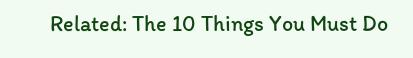Related: The 10 Things You Must Do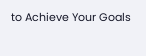to Achieve Your Goals